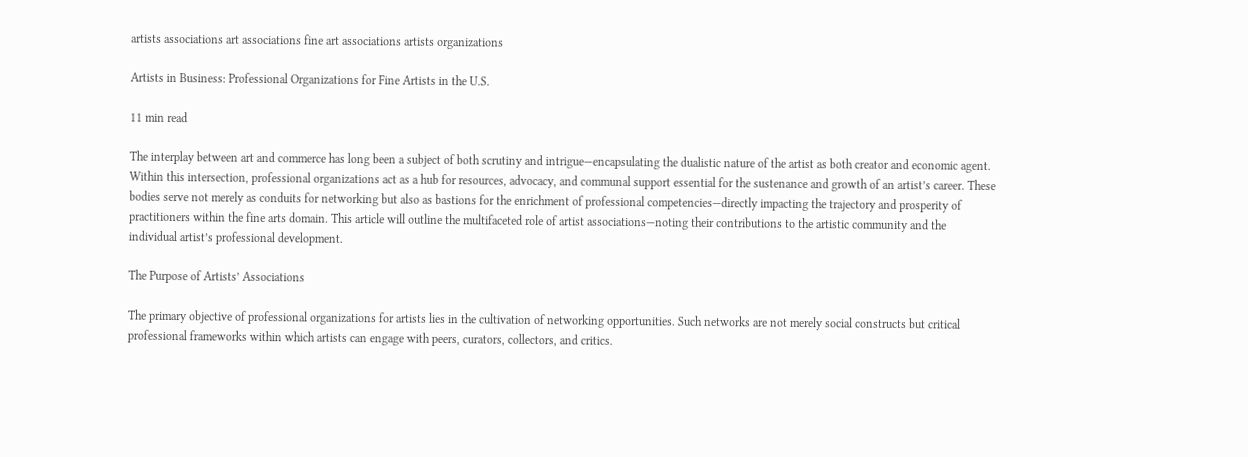artists associations art associations fine art associations artists organizations

Artists in Business: Professional Organizations for Fine Artists in the U.S.

11 min read

The interplay between art and commerce has long been a subject of both scrutiny and intrigue—encapsulating the dualistic nature of the artist as both creator and economic agent. Within this intersection, professional organizations act as a hub for resources, advocacy, and communal support essential for the sustenance and growth of an artist’s career. These bodies serve not merely as conduits for networking but also as bastions for the enrichment of professional competencies—directly impacting the trajectory and prosperity of practitioners within the fine arts domain. This article will outline the multifaceted role of artist associations—noting their contributions to the artistic community and the individual artist’s professional development.

The Purpose of Artists’ Associations

The primary objective of professional organizations for artists lies in the cultivation of networking opportunities. Such networks are not merely social constructs but critical professional frameworks within which artists can engage with peers, curators, collectors, and critics.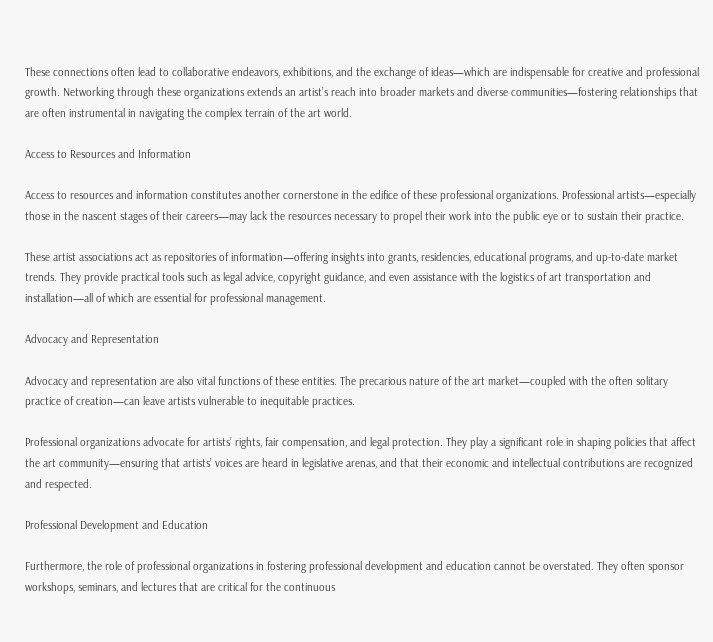These connections often lead to collaborative endeavors, exhibitions, and the exchange of ideas—which are indispensable for creative and professional growth. Networking through these organizations extends an artist’s reach into broader markets and diverse communities—fostering relationships that are often instrumental in navigating the complex terrain of the art world.

Access to Resources and Information

Access to resources and information constitutes another cornerstone in the edifice of these professional organizations. Professional artists—especially those in the nascent stages of their careers—may lack the resources necessary to propel their work into the public eye or to sustain their practice.

These artist associations act as repositories of information—offering insights into grants, residencies, educational programs, and up-to-date market trends. They provide practical tools such as legal advice, copyright guidance, and even assistance with the logistics of art transportation and installation—all of which are essential for professional management.

Advocacy and Representation

Advocacy and representation are also vital functions of these entities. The precarious nature of the art market—coupled with the often solitary practice of creation—can leave artists vulnerable to inequitable practices.

Professional organizations advocate for artists’ rights, fair compensation, and legal protection. They play a significant role in shaping policies that affect the art community—ensuring that artists’ voices are heard in legislative arenas, and that their economic and intellectual contributions are recognized and respected.

Professional Development and Education

Furthermore, the role of professional organizations in fostering professional development and education cannot be overstated. They often sponsor workshops, seminars, and lectures that are critical for the continuous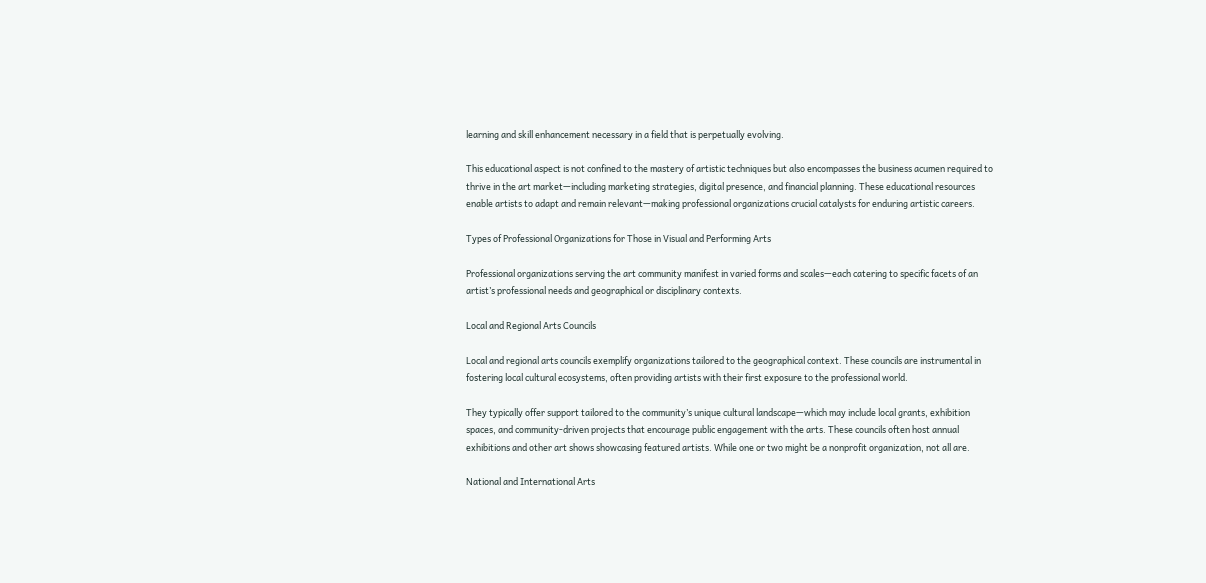learning and skill enhancement necessary in a field that is perpetually evolving.

This educational aspect is not confined to the mastery of artistic techniques but also encompasses the business acumen required to thrive in the art market—including marketing strategies, digital presence, and financial planning. These educational resources enable artists to adapt and remain relevant—making professional organizations crucial catalysts for enduring artistic careers.

Types of Professional Organizations for Those in Visual and Performing Arts

Professional organizations serving the art community manifest in varied forms and scales—each catering to specific facets of an artist’s professional needs and geographical or disciplinary contexts.

Local and Regional Arts Councils

Local and regional arts councils exemplify organizations tailored to the geographical context. These councils are instrumental in fostering local cultural ecosystems, often providing artists with their first exposure to the professional world.

They typically offer support tailored to the community’s unique cultural landscape—which may include local grants, exhibition spaces, and community-driven projects that encourage public engagement with the arts. These councils often host annual exhibitions and other art shows showcasing featured artists. While one or two might be a nonprofit organization, not all are.

National and International Arts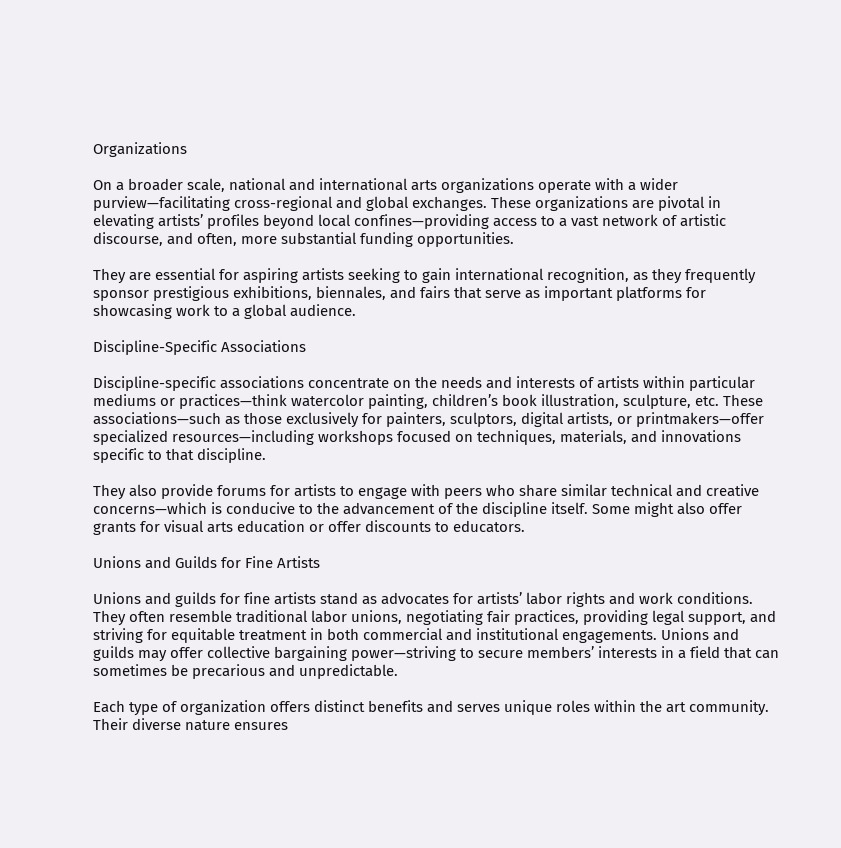Organizations

On a broader scale, national and international arts organizations operate with a wider purview—facilitating cross-regional and global exchanges. These organizations are pivotal in elevating artists’ profiles beyond local confines—providing access to a vast network of artistic discourse, and often, more substantial funding opportunities.

They are essential for aspiring artists seeking to gain international recognition, as they frequently sponsor prestigious exhibitions, biennales, and fairs that serve as important platforms for showcasing work to a global audience.

Discipline-Specific Associations

Discipline-specific associations concentrate on the needs and interests of artists within particular mediums or practices—think watercolor painting, children’s book illustration, sculpture, etc. These associations—such as those exclusively for painters, sculptors, digital artists, or printmakers—offer specialized resources—including workshops focused on techniques, materials, and innovations specific to that discipline.

They also provide forums for artists to engage with peers who share similar technical and creative concerns—which is conducive to the advancement of the discipline itself. Some might also offer grants for visual arts education or offer discounts to educators.

Unions and Guilds for Fine Artists

Unions and guilds for fine artists stand as advocates for artists’ labor rights and work conditions. They often resemble traditional labor unions, negotiating fair practices, providing legal support, and striving for equitable treatment in both commercial and institutional engagements. Unions and guilds may offer collective bargaining power—striving to secure members’ interests in a field that can sometimes be precarious and unpredictable.

Each type of organization offers distinct benefits and serves unique roles within the art community. Their diverse nature ensures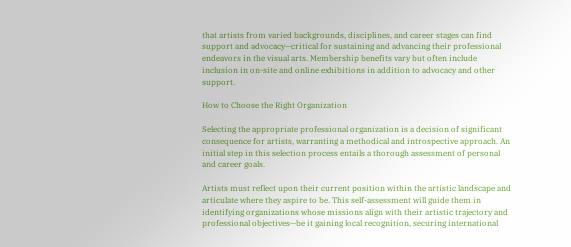that artists from varied backgrounds, disciplines, and career stages can find support and advocacy—critical for sustaining and advancing their professional endeavors in the visual arts. Membership benefits vary but often include inclusion in on-site and online exhibitions in addition to advocacy and other support.

How to Choose the Right Organization

Selecting the appropriate professional organization is a decision of significant consequence for artists, warranting a methodical and introspective approach. An initial step in this selection process entails a thorough assessment of personal and career goals.

Artists must reflect upon their current position within the artistic landscape and articulate where they aspire to be. This self-assessment will guide them in identifying organizations whose missions align with their artistic trajectory and professional objectives—be it gaining local recognition, securing international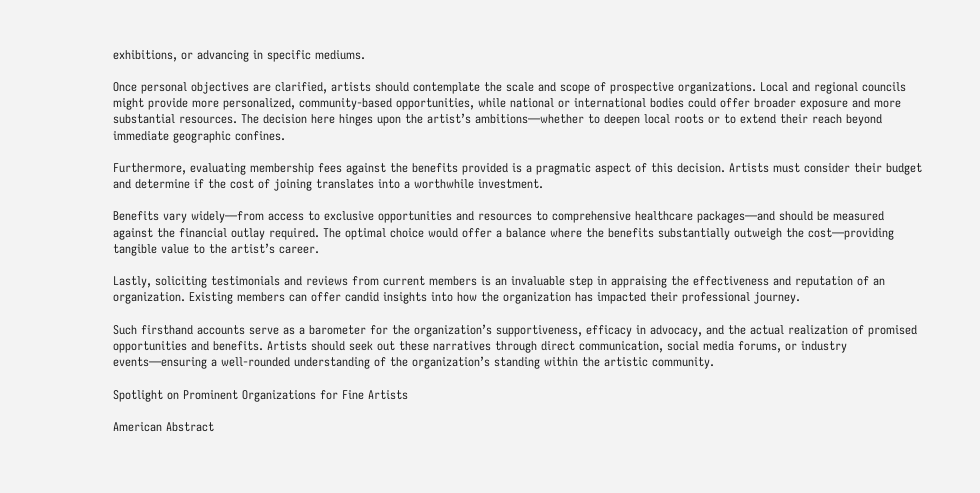exhibitions, or advancing in specific mediums.

Once personal objectives are clarified, artists should contemplate the scale and scope of prospective organizations. Local and regional councils might provide more personalized, community-based opportunities, while national or international bodies could offer broader exposure and more substantial resources. The decision here hinges upon the artist’s ambitions—whether to deepen local roots or to extend their reach beyond immediate geographic confines.

Furthermore, evaluating membership fees against the benefits provided is a pragmatic aspect of this decision. Artists must consider their budget and determine if the cost of joining translates into a worthwhile investment.

Benefits vary widely—from access to exclusive opportunities and resources to comprehensive healthcare packages—and should be measured against the financial outlay required. The optimal choice would offer a balance where the benefits substantially outweigh the cost—providing tangible value to the artist’s career.

Lastly, soliciting testimonials and reviews from current members is an invaluable step in appraising the effectiveness and reputation of an organization. Existing members can offer candid insights into how the organization has impacted their professional journey.

Such firsthand accounts serve as a barometer for the organization’s supportiveness, efficacy in advocacy, and the actual realization of promised opportunities and benefits. Artists should seek out these narratives through direct communication, social media forums, or industry events—ensuring a well-rounded understanding of the organization’s standing within the artistic community.

Spotlight on Prominent Organizations for Fine Artists

American Abstract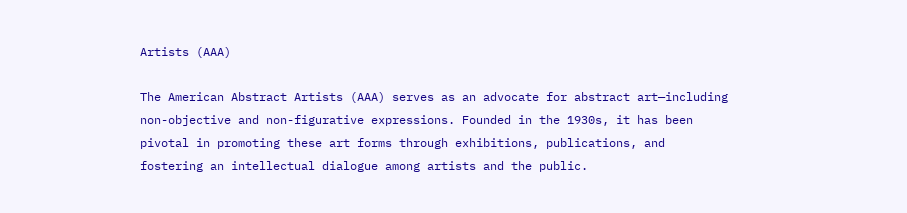Artists (AAA)

The American Abstract Artists (AAA) serves as an advocate for abstract art—including non-objective and non-figurative expressions. Founded in the 1930s, it has been pivotal in promoting these art forms through exhibitions, publications, and fostering an intellectual dialogue among artists and the public.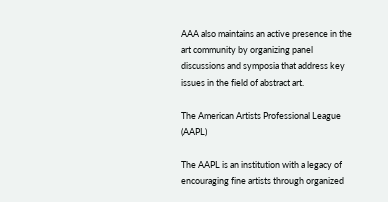AAA also maintains an active presence in the art community by organizing panel discussions and symposia that address key issues in the field of abstract art.

The American Artists Professional League (AAPL)

The AAPL is an institution with a legacy of encouraging fine artists through organized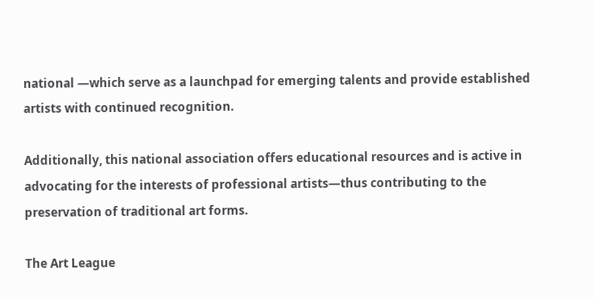national —which serve as a launchpad for emerging talents and provide established artists with continued recognition.

Additionally, this national association offers educational resources and is active in advocating for the interests of professional artists—thus contributing to the preservation of traditional art forms.

The Art League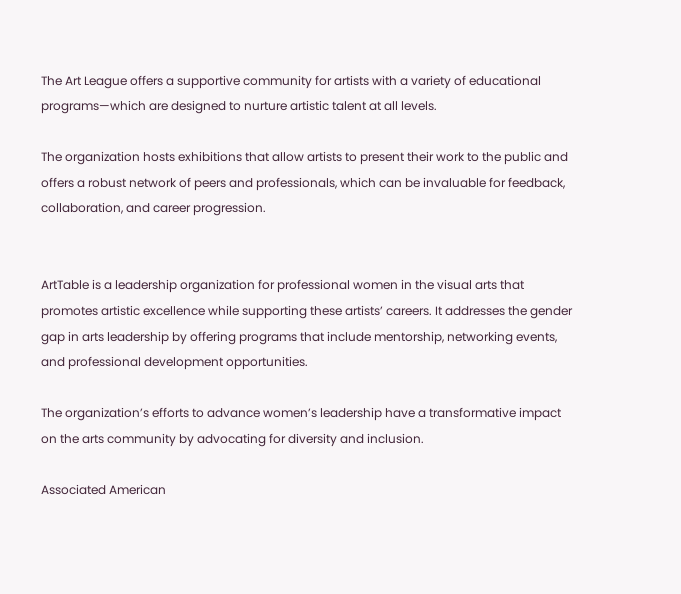The Art League offers a supportive community for artists with a variety of educational programs—which are designed to nurture artistic talent at all levels.

The organization hosts exhibitions that allow artists to present their work to the public and offers a robust network of peers and professionals, which can be invaluable for feedback, collaboration, and career progression.


ArtTable is a leadership organization for professional women in the visual arts that promotes artistic excellence while supporting these artists’ careers. It addresses the gender gap in arts leadership by offering programs that include mentorship, networking events, and professional development opportunities.

The organization’s efforts to advance women’s leadership have a transformative impact on the arts community by advocating for diversity and inclusion.

Associated American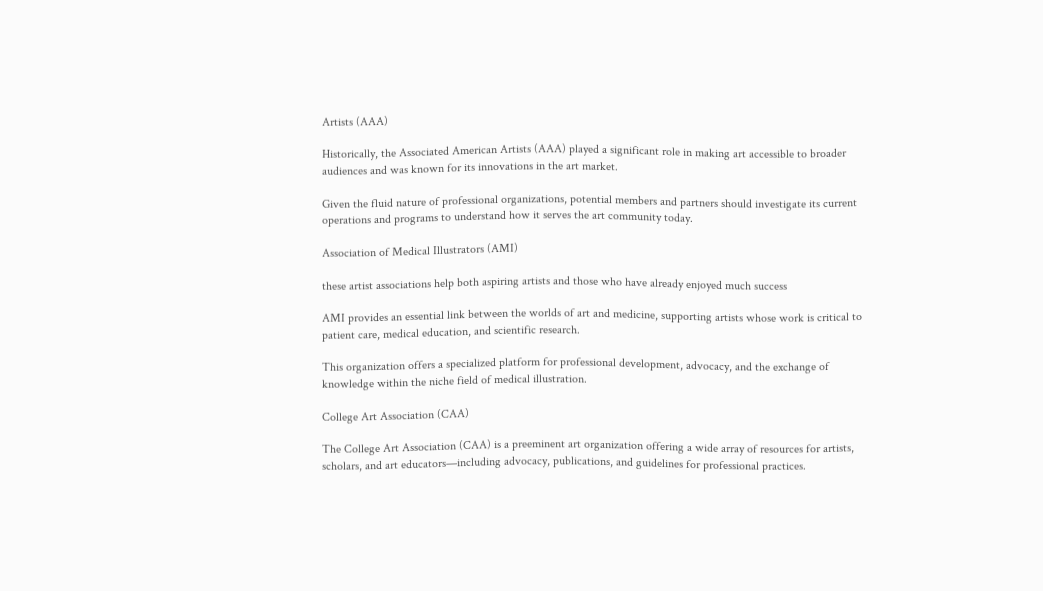Artists (AAA)

Historically, the Associated American Artists (AAA) played a significant role in making art accessible to broader audiences and was known for its innovations in the art market.

Given the fluid nature of professional organizations, potential members and partners should investigate its current operations and programs to understand how it serves the art community today.

Association of Medical Illustrators (AMI)

these artist associations help both aspiring artists and those who have already enjoyed much success

AMI provides an essential link between the worlds of art and medicine, supporting artists whose work is critical to patient care, medical education, and scientific research.

This organization offers a specialized platform for professional development, advocacy, and the exchange of knowledge within the niche field of medical illustration.

College Art Association (CAA)

The College Art Association (CAA) is a preeminent art organization offering a wide array of resources for artists, scholars, and art educators—including advocacy, publications, and guidelines for professional practices.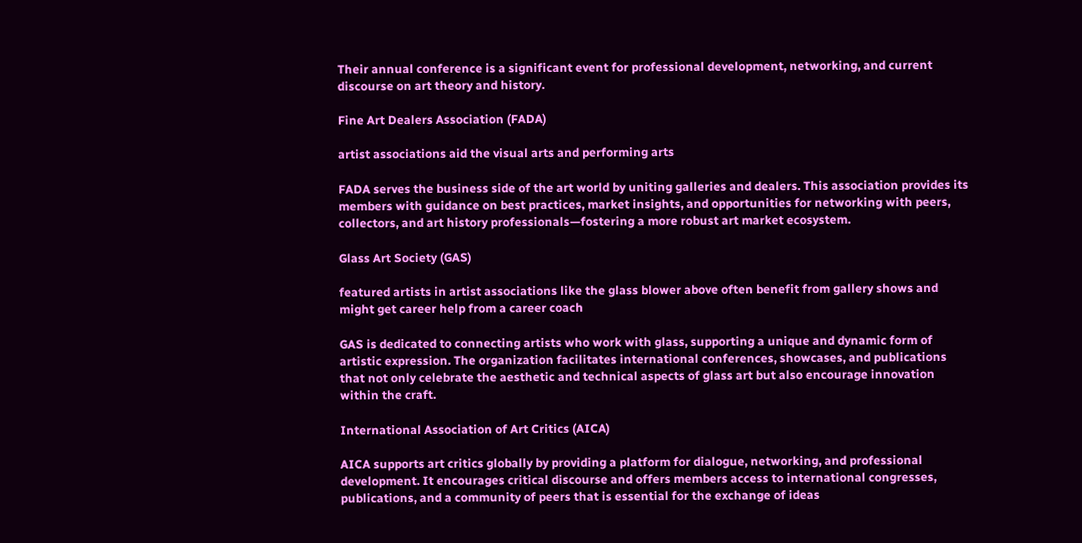Their annual conference is a significant event for professional development, networking, and current discourse on art theory and history.

Fine Art Dealers Association (FADA)

artist associations aid the visual arts and performing arts

FADA serves the business side of the art world by uniting galleries and dealers. This association provides its members with guidance on best practices, market insights, and opportunities for networking with peers, collectors, and art history professionals—fostering a more robust art market ecosystem.

Glass Art Society (GAS)

featured artists in artist associations like the glass blower above often benefit from gallery shows and might get career help from a career coach

GAS is dedicated to connecting artists who work with glass, supporting a unique and dynamic form of artistic expression. The organization facilitates international conferences, showcases, and publications that not only celebrate the aesthetic and technical aspects of glass art but also encourage innovation within the craft.

International Association of Art Critics (AICA)

AICA supports art critics globally by providing a platform for dialogue, networking, and professional development. It encourages critical discourse and offers members access to international congresses, publications, and a community of peers that is essential for the exchange of ideas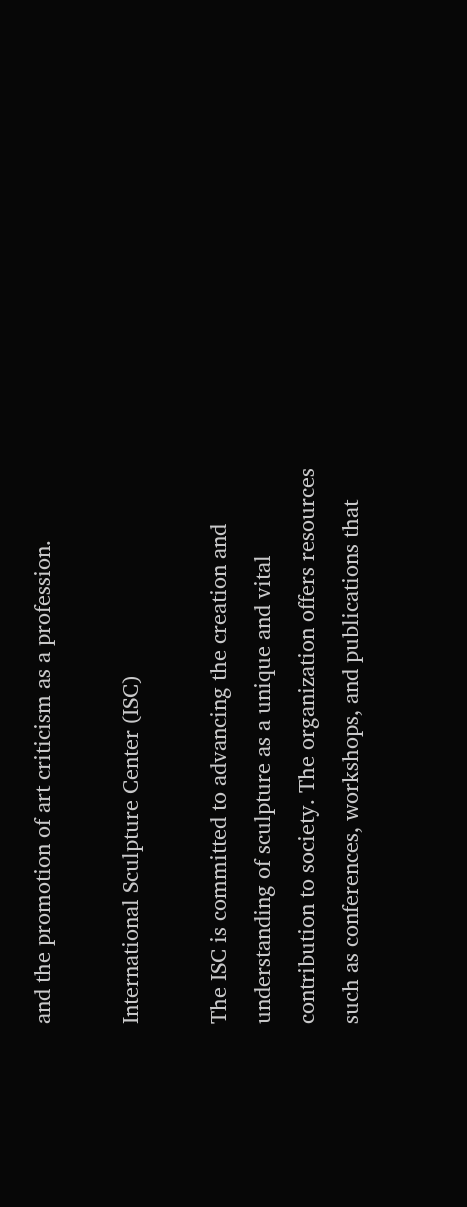and the promotion of art criticism as a profession.

International Sculpture Center (ISC)

The ISC is committed to advancing the creation and understanding of sculpture as a unique and vital contribution to society. The organization offers resources such as conferences, workshops, and publications that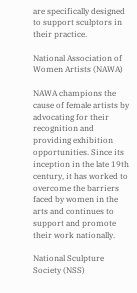are specifically designed to support sculptors in their practice.

National Association of Women Artists (NAWA)

NAWA champions the cause of female artists by advocating for their recognition and providing exhibition opportunities. Since its inception in the late 19th century, it has worked to overcome the barriers faced by women in the arts and continues to support and promote their work nationally.

National Sculpture Society (NSS)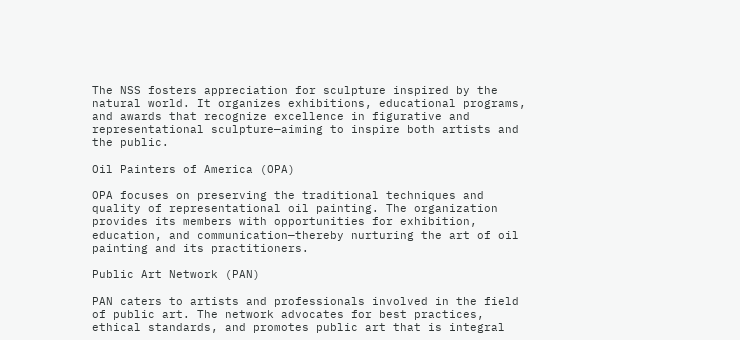The NSS fosters appreciation for sculpture inspired by the natural world. It organizes exhibitions, educational programs, and awards that recognize excellence in figurative and representational sculpture—aiming to inspire both artists and the public.

Oil Painters of America (OPA)

OPA focuses on preserving the traditional techniques and quality of representational oil painting. The organization provides its members with opportunities for exhibition, education, and communication—thereby nurturing the art of oil painting and its practitioners.

Public Art Network (PAN)

PAN caters to artists and professionals involved in the field of public art. The network advocates for best practices, ethical standards, and promotes public art that is integral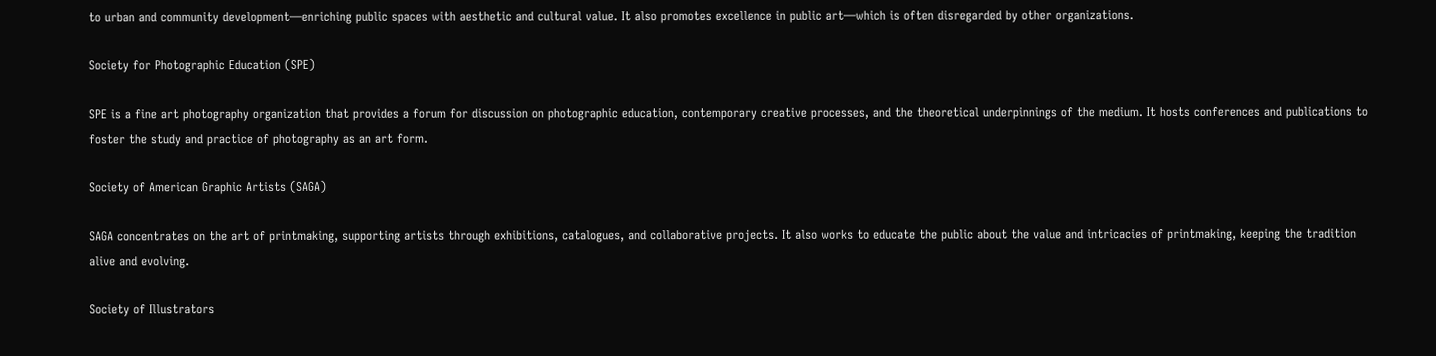to urban and community development—enriching public spaces with aesthetic and cultural value. It also promotes excellence in public art—which is often disregarded by other organizations.

Society for Photographic Education (SPE)

SPE is a fine art photography organization that provides a forum for discussion on photographic education, contemporary creative processes, and the theoretical underpinnings of the medium. It hosts conferences and publications to foster the study and practice of photography as an art form.

Society of American Graphic Artists (SAGA)

SAGA concentrates on the art of printmaking, supporting artists through exhibitions, catalogues, and collaborative projects. It also works to educate the public about the value and intricacies of printmaking, keeping the tradition alive and evolving.

Society of Illustrators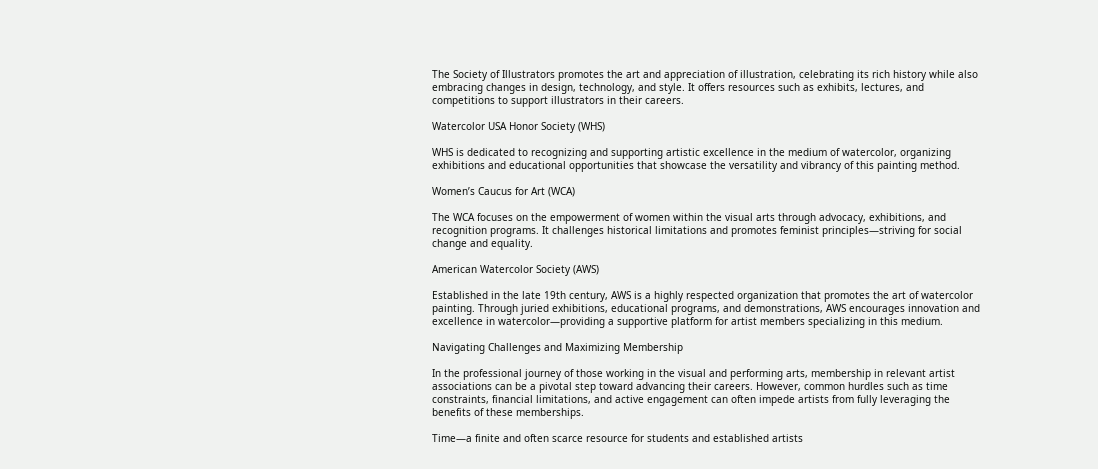The Society of Illustrators promotes the art and appreciation of illustration, celebrating its rich history while also embracing changes in design, technology, and style. It offers resources such as exhibits, lectures, and competitions to support illustrators in their careers.

Watercolor USA Honor Society (WHS)

WHS is dedicated to recognizing and supporting artistic excellence in the medium of watercolor, organizing exhibitions and educational opportunities that showcase the versatility and vibrancy of this painting method.

Women’s Caucus for Art (WCA)

The WCA focuses on the empowerment of women within the visual arts through advocacy, exhibitions, and recognition programs. It challenges historical limitations and promotes feminist principles—striving for social change and equality.

American Watercolor Society (AWS)

Established in the late 19th century, AWS is a highly respected organization that promotes the art of watercolor painting. Through juried exhibitions, educational programs, and demonstrations, AWS encourages innovation and excellence in watercolor—providing a supportive platform for artist members specializing in this medium.

Navigating Challenges and Maximizing Membership

In the professional journey of those working in the visual and performing arts, membership in relevant artist associations can be a pivotal step toward advancing their careers. However, common hurdles such as time constraints, financial limitations, and active engagement can often impede artists from fully leveraging the benefits of these memberships.

Time—a finite and often scarce resource for students and established artists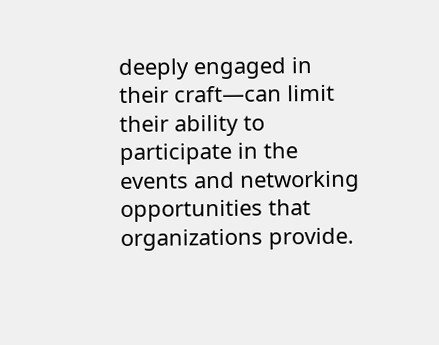deeply engaged in their craft—can limit their ability to participate in the events and networking opportunities that organizations provide.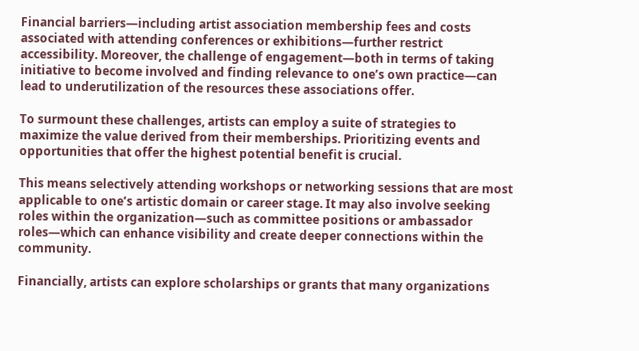Financial barriers—including artist association membership fees and costs associated with attending conferences or exhibitions—further restrict accessibility. Moreover, the challenge of engagement—both in terms of taking initiative to become involved and finding relevance to one’s own practice—can lead to underutilization of the resources these associations offer.

To surmount these challenges, artists can employ a suite of strategies to maximize the value derived from their memberships. Prioritizing events and opportunities that offer the highest potential benefit is crucial.

This means selectively attending workshops or networking sessions that are most applicable to one’s artistic domain or career stage. It may also involve seeking roles within the organization—such as committee positions or ambassador roles—which can enhance visibility and create deeper connections within the community.

Financially, artists can explore scholarships or grants that many organizations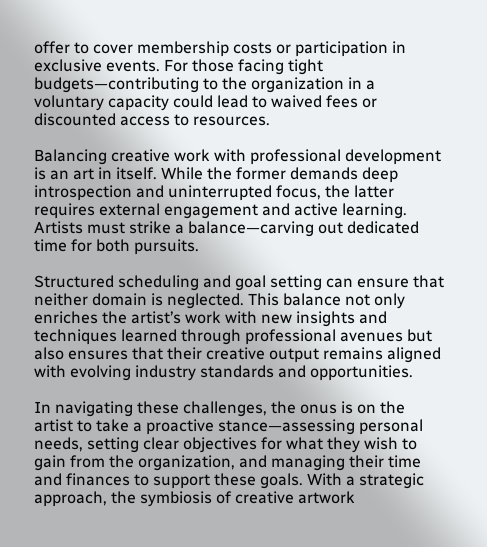offer to cover membership costs or participation in exclusive events. For those facing tight budgets—contributing to the organization in a voluntary capacity could lead to waived fees or discounted access to resources.

Balancing creative work with professional development is an art in itself. While the former demands deep introspection and uninterrupted focus, the latter requires external engagement and active learning. Artists must strike a balance—carving out dedicated time for both pursuits.

Structured scheduling and goal setting can ensure that neither domain is neglected. This balance not only enriches the artist’s work with new insights and techniques learned through professional avenues but also ensures that their creative output remains aligned with evolving industry standards and opportunities.

In navigating these challenges, the onus is on the artist to take a proactive stance—assessing personal needs, setting clear objectives for what they wish to gain from the organization, and managing their time and finances to support these goals. With a strategic approach, the symbiosis of creative artwork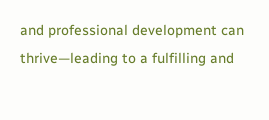and professional development can thrive—leading to a fulfilling and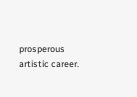prosperous artistic career.